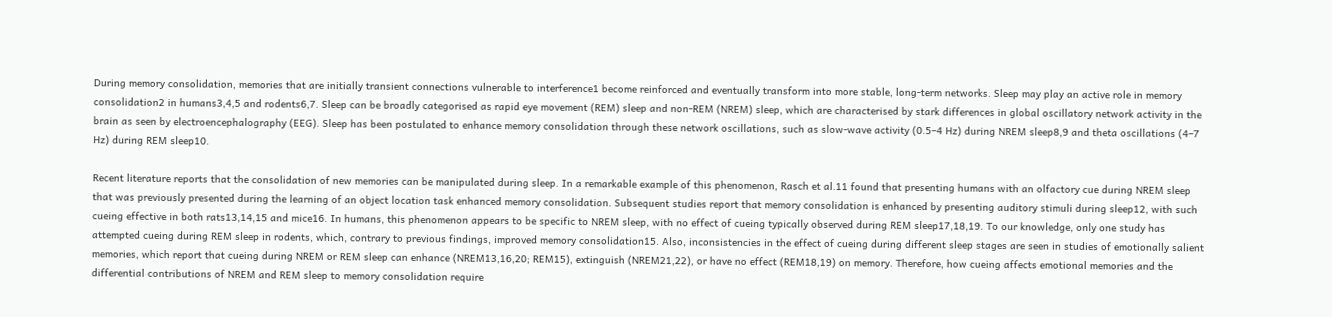During memory consolidation, memories that are initially transient connections vulnerable to interference1 become reinforced and eventually transform into more stable, long-term networks. Sleep may play an active role in memory consolidation2 in humans3,4,5 and rodents6,7. Sleep can be broadly categorised as rapid eye movement (REM) sleep and non-REM (NREM) sleep, which are characterised by stark differences in global oscillatory network activity in the brain as seen by electroencephalography (EEG). Sleep has been postulated to enhance memory consolidation through these network oscillations, such as slow-wave activity (0.5–4 Hz) during NREM sleep8,9 and theta oscillations (4–7 Hz) during REM sleep10.

Recent literature reports that the consolidation of new memories can be manipulated during sleep. In a remarkable example of this phenomenon, Rasch et al.11 found that presenting humans with an olfactory cue during NREM sleep that was previously presented during the learning of an object location task enhanced memory consolidation. Subsequent studies report that memory consolidation is enhanced by presenting auditory stimuli during sleep12, with such cueing effective in both rats13,14,15 and mice16. In humans, this phenomenon appears to be specific to NREM sleep, with no effect of cueing typically observed during REM sleep17,18,19. To our knowledge, only one study has attempted cueing during REM sleep in rodents, which, contrary to previous findings, improved memory consolidation15. Also, inconsistencies in the effect of cueing during different sleep stages are seen in studies of emotionally salient memories, which report that cueing during NREM or REM sleep can enhance (NREM13,16,20; REM15), extinguish (NREM21,22), or have no effect (REM18,19) on memory. Therefore, how cueing affects emotional memories and the differential contributions of NREM and REM sleep to memory consolidation require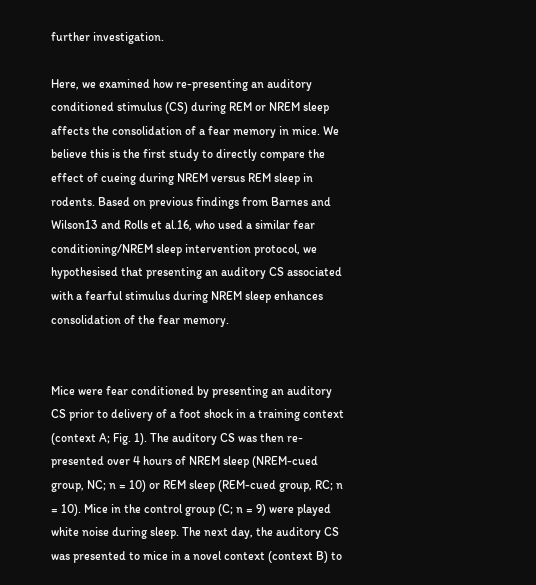further investigation.

Here, we examined how re-presenting an auditory conditioned stimulus (CS) during REM or NREM sleep affects the consolidation of a fear memory in mice. We believe this is the first study to directly compare the effect of cueing during NREM versus REM sleep in rodents. Based on previous findings from Barnes and Wilson13 and Rolls et al.16, who used a similar fear conditioning/NREM sleep intervention protocol, we hypothesised that presenting an auditory CS associated with a fearful stimulus during NREM sleep enhances consolidation of the fear memory.


Mice were fear conditioned by presenting an auditory CS prior to delivery of a foot shock in a training context (context A; Fig. 1). The auditory CS was then re-presented over 4 hours of NREM sleep (NREM-cued group, NC; n = 10) or REM sleep (REM-cued group, RC; n = 10). Mice in the control group (C; n = 9) were played white noise during sleep. The next day, the auditory CS was presented to mice in a novel context (context B) to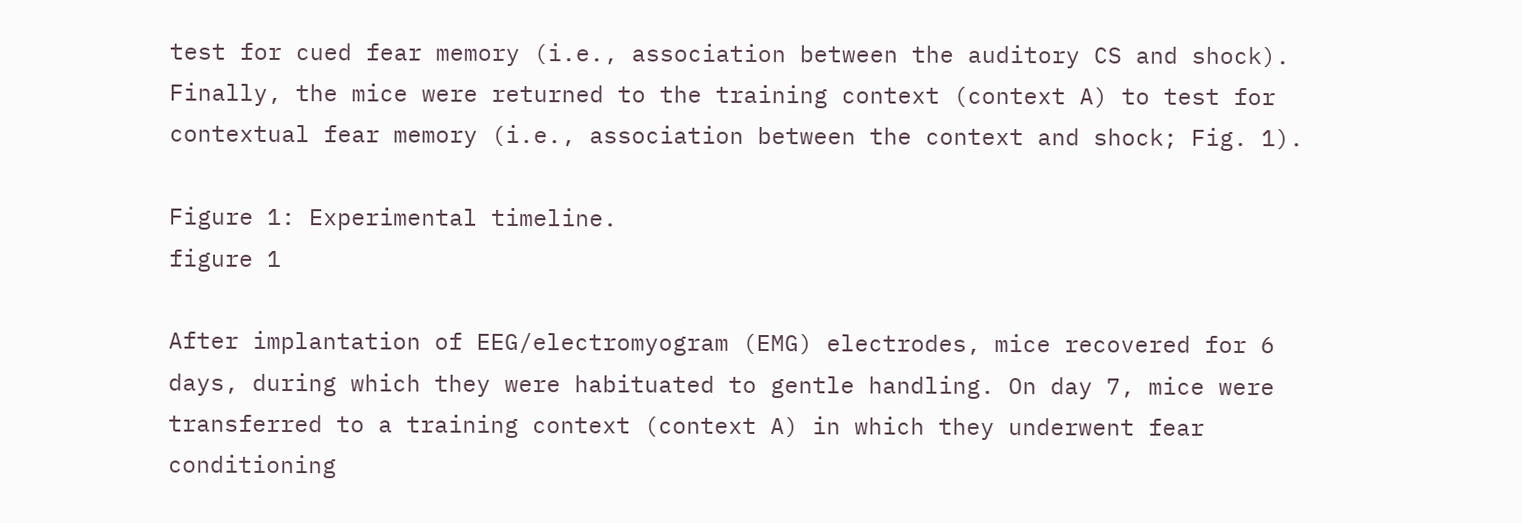test for cued fear memory (i.e., association between the auditory CS and shock). Finally, the mice were returned to the training context (context A) to test for contextual fear memory (i.e., association between the context and shock; Fig. 1).

Figure 1: Experimental timeline.
figure 1

After implantation of EEG/electromyogram (EMG) electrodes, mice recovered for 6 days, during which they were habituated to gentle handling. On day 7, mice were transferred to a training context (context A) in which they underwent fear conditioning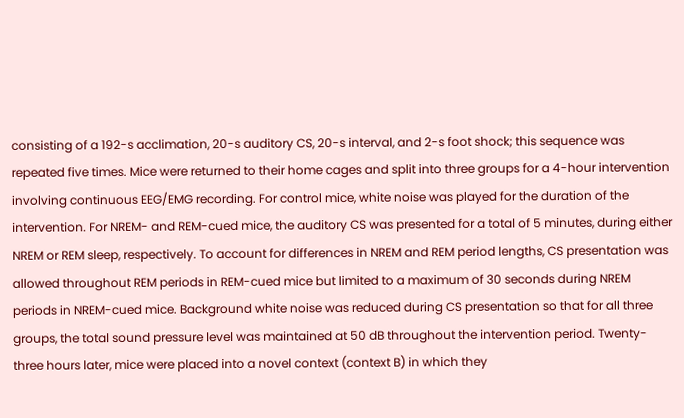consisting of a 192-s acclimation, 20-s auditory CS, 20-s interval, and 2-s foot shock; this sequence was repeated five times. Mice were returned to their home cages and split into three groups for a 4-hour intervention involving continuous EEG/EMG recording. For control mice, white noise was played for the duration of the intervention. For NREM- and REM-cued mice, the auditory CS was presented for a total of 5 minutes, during either NREM or REM sleep, respectively. To account for differences in NREM and REM period lengths, CS presentation was allowed throughout REM periods in REM-cued mice but limited to a maximum of 30 seconds during NREM periods in NREM-cued mice. Background white noise was reduced during CS presentation so that for all three groups, the total sound pressure level was maintained at 50 dB throughout the intervention period. Twenty-three hours later, mice were placed into a novel context (context B) in which they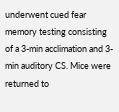underwent cued fear memory testing consisting of a 3-min acclimation and 3-min auditory CS. Mice were returned to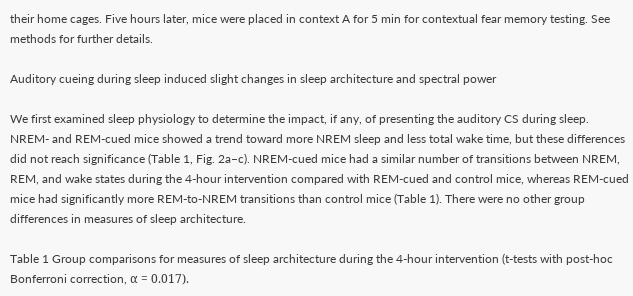their home cages. Five hours later, mice were placed in context A for 5 min for contextual fear memory testing. See methods for further details.

Auditory cueing during sleep induced slight changes in sleep architecture and spectral power

We first examined sleep physiology to determine the impact, if any, of presenting the auditory CS during sleep. NREM- and REM-cued mice showed a trend toward more NREM sleep and less total wake time, but these differences did not reach significance (Table 1, Fig. 2a–c). NREM-cued mice had a similar number of transitions between NREM, REM, and wake states during the 4-hour intervention compared with REM-cued and control mice, whereas REM-cued mice had significantly more REM-to-NREM transitions than control mice (Table 1). There were no other group differences in measures of sleep architecture.

Table 1 Group comparisons for measures of sleep architecture during the 4-hour intervention (t-tests with post-hoc Bonferroni correction, α = 0.017).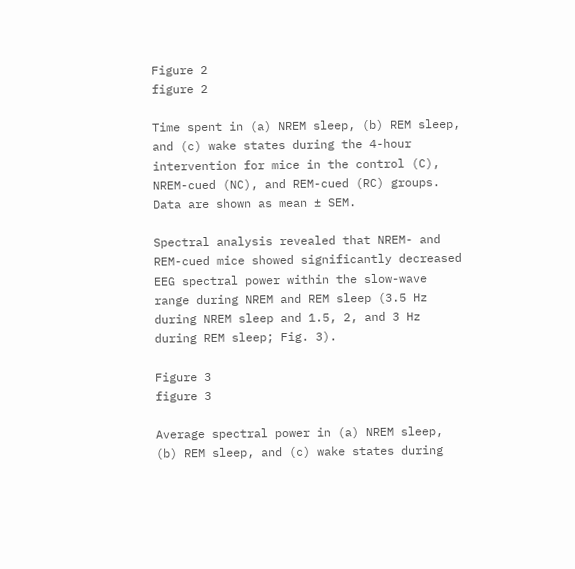Figure 2
figure 2

Time spent in (a) NREM sleep, (b) REM sleep, and (c) wake states during the 4-hour intervention for mice in the control (C), NREM-cued (NC), and REM-cued (RC) groups. Data are shown as mean ± SEM.

Spectral analysis revealed that NREM- and REM-cued mice showed significantly decreased EEG spectral power within the slow-wave range during NREM and REM sleep (3.5 Hz during NREM sleep and 1.5, 2, and 3 Hz during REM sleep; Fig. 3).

Figure 3
figure 3

Average spectral power in (a) NREM sleep, (b) REM sleep, and (c) wake states during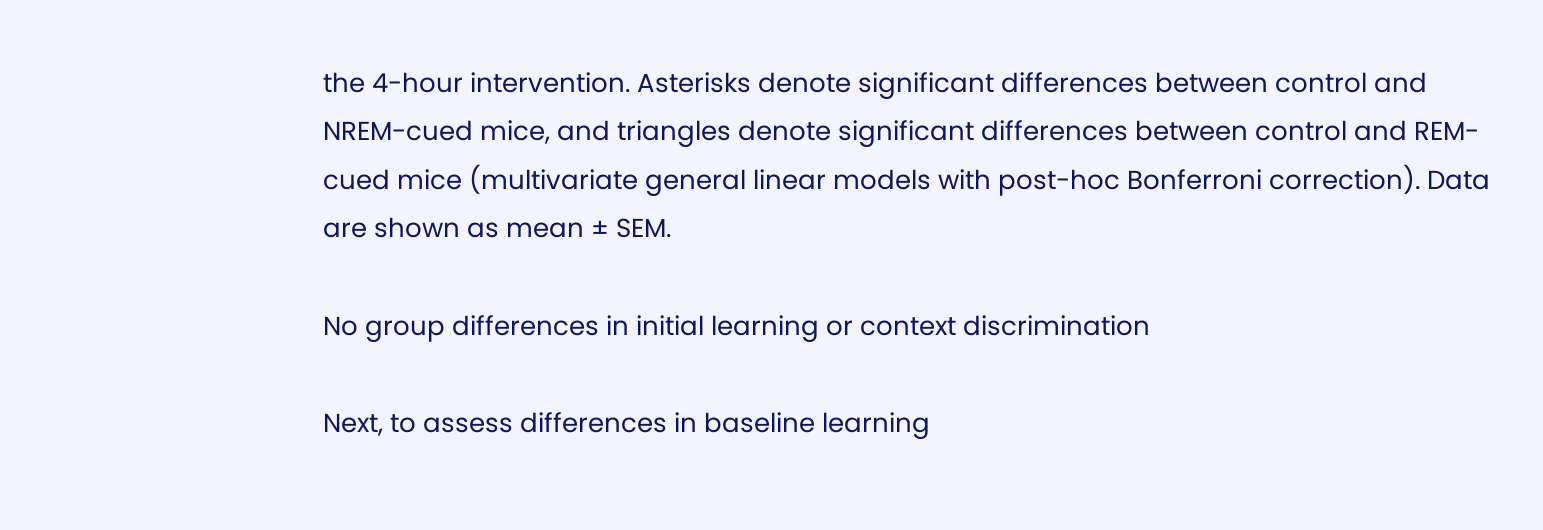the 4-hour intervention. Asterisks denote significant differences between control and NREM-cued mice, and triangles denote significant differences between control and REM-cued mice (multivariate general linear models with post-hoc Bonferroni correction). Data are shown as mean ± SEM.

No group differences in initial learning or context discrimination

Next, to assess differences in baseline learning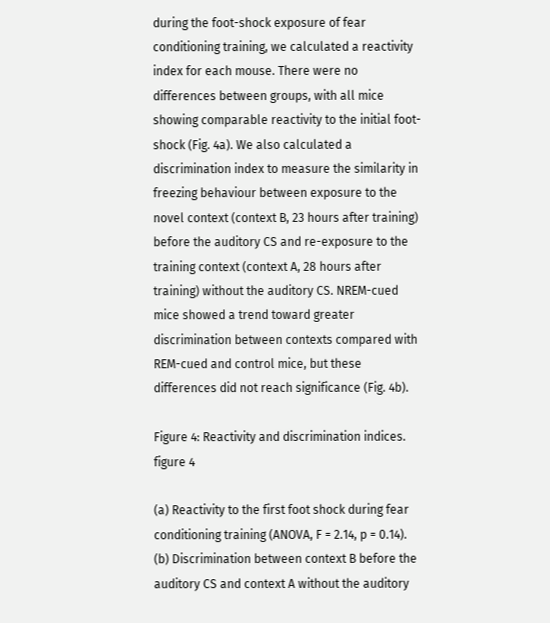during the foot-shock exposure of fear conditioning training, we calculated a reactivity index for each mouse. There were no differences between groups, with all mice showing comparable reactivity to the initial foot-shock (Fig. 4a). We also calculated a discrimination index to measure the similarity in freezing behaviour between exposure to the novel context (context B, 23 hours after training) before the auditory CS and re-exposure to the training context (context A, 28 hours after training) without the auditory CS. NREM-cued mice showed a trend toward greater discrimination between contexts compared with REM-cued and control mice, but these differences did not reach significance (Fig. 4b).

Figure 4: Reactivity and discrimination indices.
figure 4

(a) Reactivity to the first foot shock during fear conditioning training (ANOVA, F = 2.14, p = 0.14). (b) Discrimination between context B before the auditory CS and context A without the auditory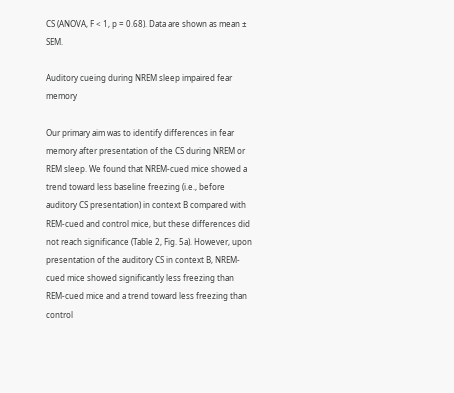CS (ANOVA, F < 1, p = 0.68). Data are shown as mean ± SEM.

Auditory cueing during NREM sleep impaired fear memory

Our primary aim was to identify differences in fear memory after presentation of the CS during NREM or REM sleep. We found that NREM-cued mice showed a trend toward less baseline freezing (i.e., before auditory CS presentation) in context B compared with REM-cued and control mice, but these differences did not reach significance (Table 2, Fig. 5a). However, upon presentation of the auditory CS in context B, NREM-cued mice showed significantly less freezing than REM-cued mice and a trend toward less freezing than control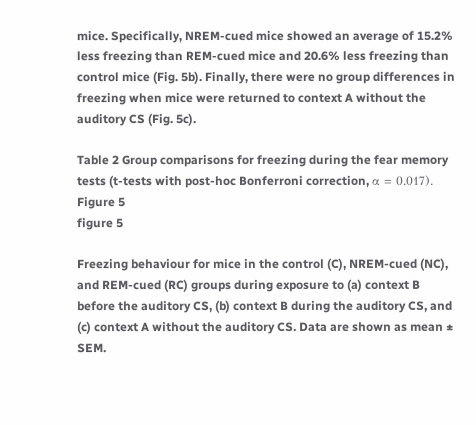mice. Specifically, NREM-cued mice showed an average of 15.2% less freezing than REM-cued mice and 20.6% less freezing than control mice (Fig. 5b). Finally, there were no group differences in freezing when mice were returned to context A without the auditory CS (Fig. 5c).

Table 2 Group comparisons for freezing during the fear memory tests (t-tests with post-hoc Bonferroni correction, α = 0.017).
Figure 5
figure 5

Freezing behaviour for mice in the control (C), NREM-cued (NC), and REM-cued (RC) groups during exposure to (a) context B before the auditory CS, (b) context B during the auditory CS, and (c) context A without the auditory CS. Data are shown as mean ± SEM.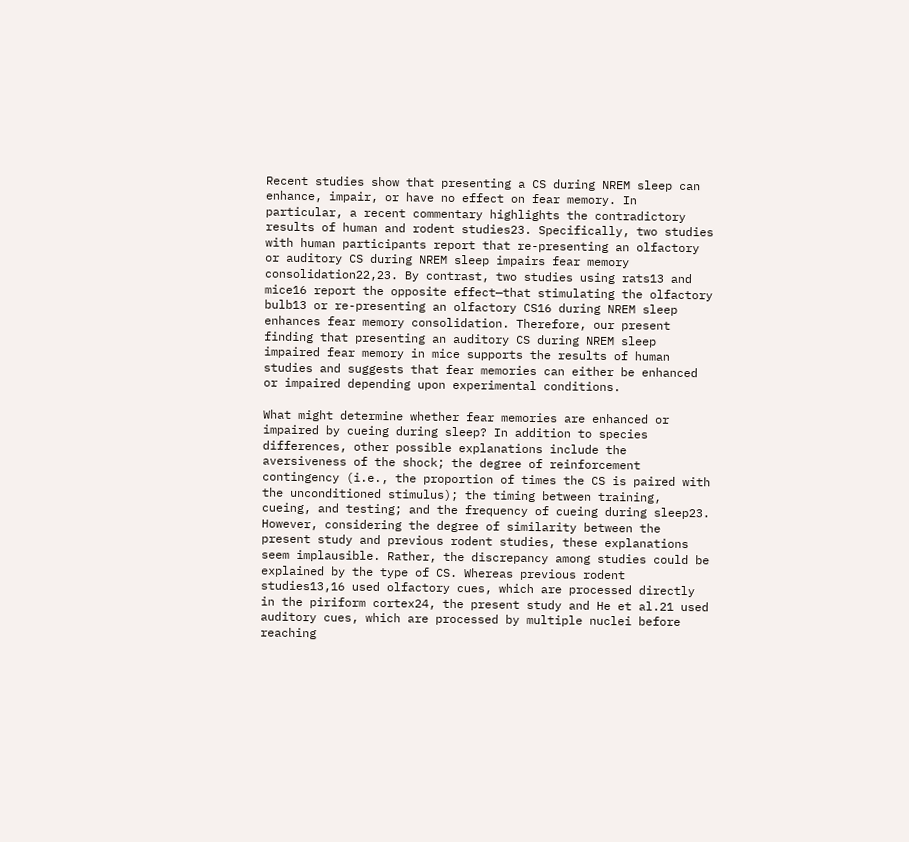Recent studies show that presenting a CS during NREM sleep can enhance, impair, or have no effect on fear memory. In particular, a recent commentary highlights the contradictory results of human and rodent studies23. Specifically, two studies with human participants report that re-presenting an olfactory or auditory CS during NREM sleep impairs fear memory consolidation22,23. By contrast, two studies using rats13 and mice16 report the opposite effect—that stimulating the olfactory bulb13 or re-presenting an olfactory CS16 during NREM sleep enhances fear memory consolidation. Therefore, our present finding that presenting an auditory CS during NREM sleep impaired fear memory in mice supports the results of human studies and suggests that fear memories can either be enhanced or impaired depending upon experimental conditions.

What might determine whether fear memories are enhanced or impaired by cueing during sleep? In addition to species differences, other possible explanations include the aversiveness of the shock; the degree of reinforcement contingency (i.e., the proportion of times the CS is paired with the unconditioned stimulus); the timing between training, cueing, and testing; and the frequency of cueing during sleep23. However, considering the degree of similarity between the present study and previous rodent studies, these explanations seem implausible. Rather, the discrepancy among studies could be explained by the type of CS. Whereas previous rodent studies13,16 used olfactory cues, which are processed directly in the piriform cortex24, the present study and He et al.21 used auditory cues, which are processed by multiple nuclei before reaching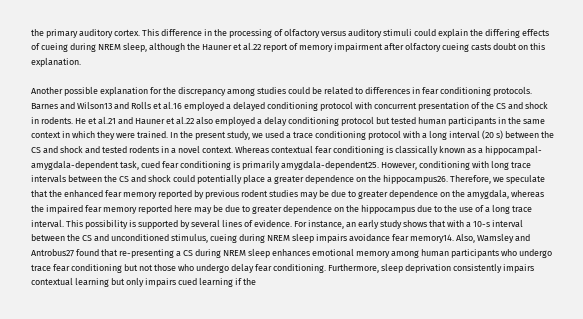the primary auditory cortex. This difference in the processing of olfactory versus auditory stimuli could explain the differing effects of cueing during NREM sleep, although the Hauner et al.22 report of memory impairment after olfactory cueing casts doubt on this explanation.

Another possible explanation for the discrepancy among studies could be related to differences in fear conditioning protocols. Barnes and Wilson13 and Rolls et al.16 employed a delayed conditioning protocol with concurrent presentation of the CS and shock in rodents. He et al.21 and Hauner et al.22 also employed a delay conditioning protocol but tested human participants in the same context in which they were trained. In the present study, we used a trace conditioning protocol with a long interval (20 s) between the CS and shock and tested rodents in a novel context. Whereas contextual fear conditioning is classically known as a hippocampal-amygdala-dependent task, cued fear conditioning is primarily amygdala-dependent25. However, conditioning with long trace intervals between the CS and shock could potentially place a greater dependence on the hippocampus26. Therefore, we speculate that the enhanced fear memory reported by previous rodent studies may be due to greater dependence on the amygdala, whereas the impaired fear memory reported here may be due to greater dependence on the hippocampus due to the use of a long trace interval. This possibility is supported by several lines of evidence. For instance, an early study shows that with a 10-s interval between the CS and unconditioned stimulus, cueing during NREM sleep impairs avoidance fear memory14. Also, Wamsley and Antrobus27 found that re-presenting a CS during NREM sleep enhances emotional memory among human participants who undergo trace fear conditioning but not those who undergo delay fear conditioning. Furthermore, sleep deprivation consistently impairs contextual learning but only impairs cued learning if the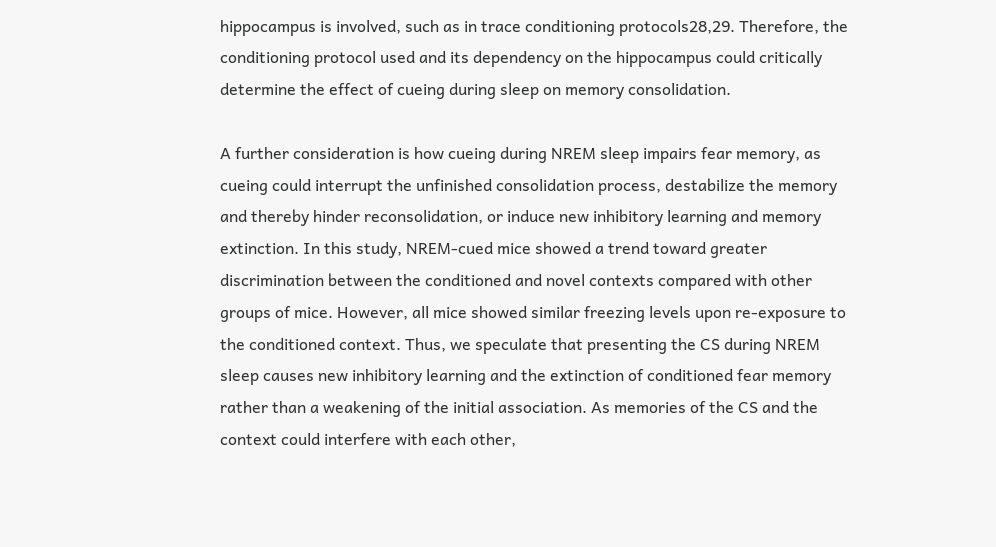hippocampus is involved, such as in trace conditioning protocols28,29. Therefore, the conditioning protocol used and its dependency on the hippocampus could critically determine the effect of cueing during sleep on memory consolidation.

A further consideration is how cueing during NREM sleep impairs fear memory, as cueing could interrupt the unfinished consolidation process, destabilize the memory and thereby hinder reconsolidation, or induce new inhibitory learning and memory extinction. In this study, NREM-cued mice showed a trend toward greater discrimination between the conditioned and novel contexts compared with other groups of mice. However, all mice showed similar freezing levels upon re-exposure to the conditioned context. Thus, we speculate that presenting the CS during NREM sleep causes new inhibitory learning and the extinction of conditioned fear memory rather than a weakening of the initial association. As memories of the CS and the context could interfere with each other,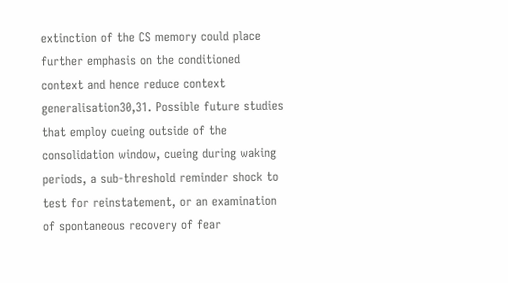extinction of the CS memory could place further emphasis on the conditioned context and hence reduce context generalisation30,31. Possible future studies that employ cueing outside of the consolidation window, cueing during waking periods, a sub-threshold reminder shock to test for reinstatement, or an examination of spontaneous recovery of fear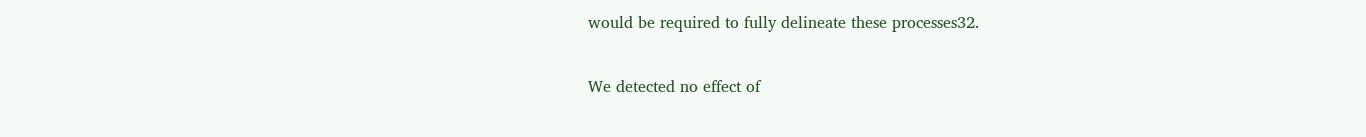would be required to fully delineate these processes32.

We detected no effect of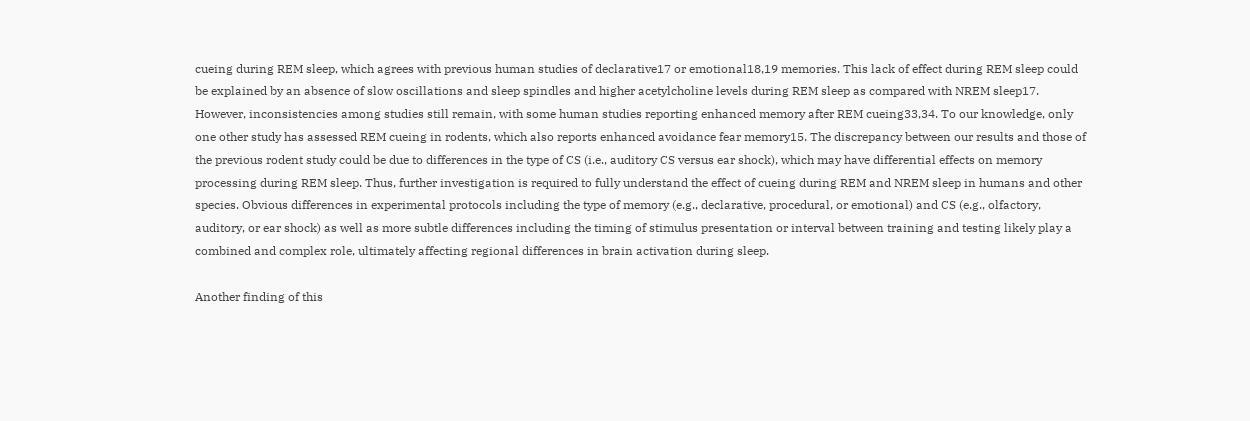cueing during REM sleep, which agrees with previous human studies of declarative17 or emotional18,19 memories. This lack of effect during REM sleep could be explained by an absence of slow oscillations and sleep spindles and higher acetylcholine levels during REM sleep as compared with NREM sleep17. However, inconsistencies among studies still remain, with some human studies reporting enhanced memory after REM cueing33,34. To our knowledge, only one other study has assessed REM cueing in rodents, which also reports enhanced avoidance fear memory15. The discrepancy between our results and those of the previous rodent study could be due to differences in the type of CS (i.e., auditory CS versus ear shock), which may have differential effects on memory processing during REM sleep. Thus, further investigation is required to fully understand the effect of cueing during REM and NREM sleep in humans and other species. Obvious differences in experimental protocols including the type of memory (e.g., declarative, procedural, or emotional) and CS (e.g., olfactory, auditory, or ear shock) as well as more subtle differences including the timing of stimulus presentation or interval between training and testing likely play a combined and complex role, ultimately affecting regional differences in brain activation during sleep.

Another finding of this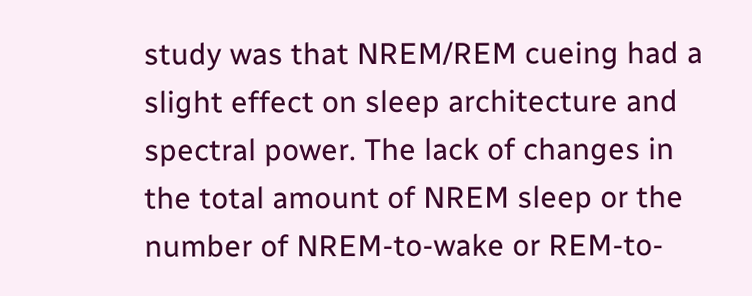study was that NREM/REM cueing had a slight effect on sleep architecture and spectral power. The lack of changes in the total amount of NREM sleep or the number of NREM-to-wake or REM-to-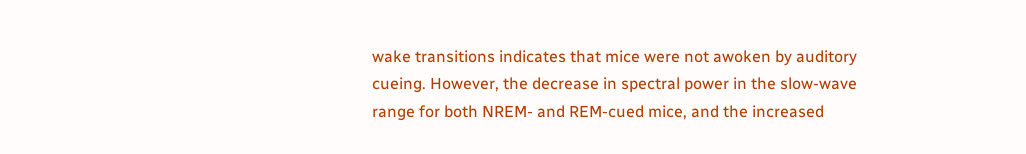wake transitions indicates that mice were not awoken by auditory cueing. However, the decrease in spectral power in the slow-wave range for both NREM- and REM-cued mice, and the increased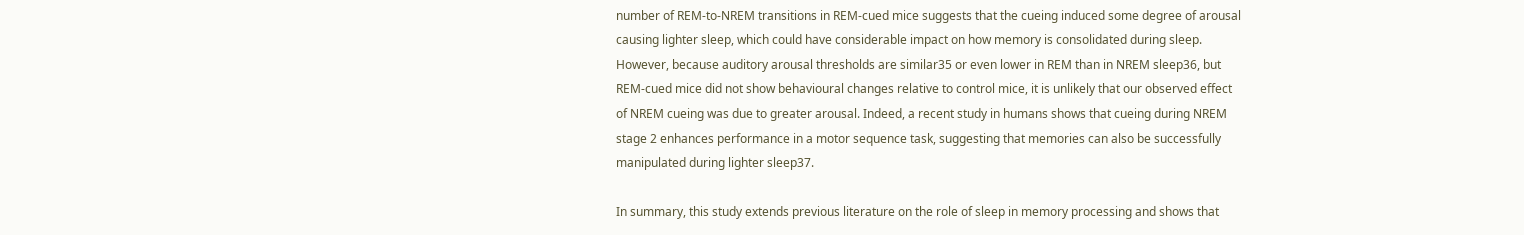number of REM-to-NREM transitions in REM-cued mice suggests that the cueing induced some degree of arousal causing lighter sleep, which could have considerable impact on how memory is consolidated during sleep. However, because auditory arousal thresholds are similar35 or even lower in REM than in NREM sleep36, but REM-cued mice did not show behavioural changes relative to control mice, it is unlikely that our observed effect of NREM cueing was due to greater arousal. Indeed, a recent study in humans shows that cueing during NREM stage 2 enhances performance in a motor sequence task, suggesting that memories can also be successfully manipulated during lighter sleep37.

In summary, this study extends previous literature on the role of sleep in memory processing and shows that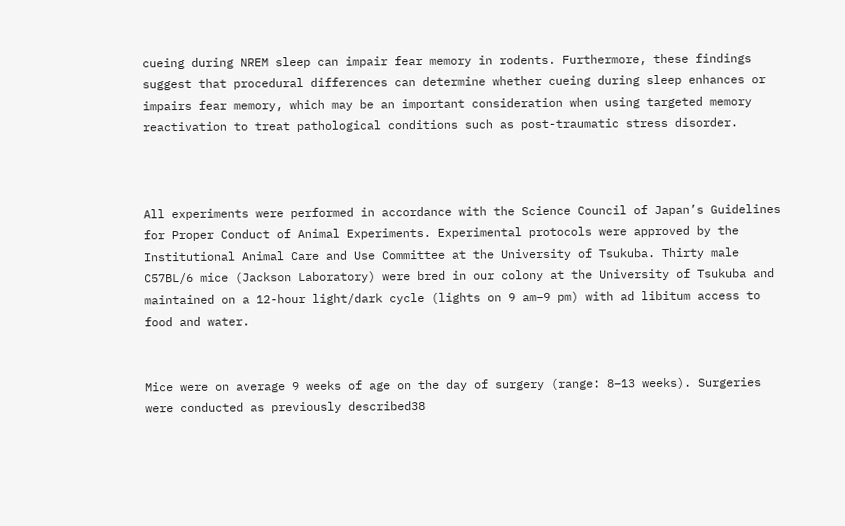cueing during NREM sleep can impair fear memory in rodents. Furthermore, these findings suggest that procedural differences can determine whether cueing during sleep enhances or impairs fear memory, which may be an important consideration when using targeted memory reactivation to treat pathological conditions such as post-traumatic stress disorder.



All experiments were performed in accordance with the Science Council of Japan’s Guidelines for Proper Conduct of Animal Experiments. Experimental protocols were approved by the Institutional Animal Care and Use Committee at the University of Tsukuba. Thirty male C57BL/6 mice (Jackson Laboratory) were bred in our colony at the University of Tsukuba and maintained on a 12-hour light/dark cycle (lights on 9 am–9 pm) with ad libitum access to food and water.


Mice were on average 9 weeks of age on the day of surgery (range: 8–13 weeks). Surgeries were conducted as previously described38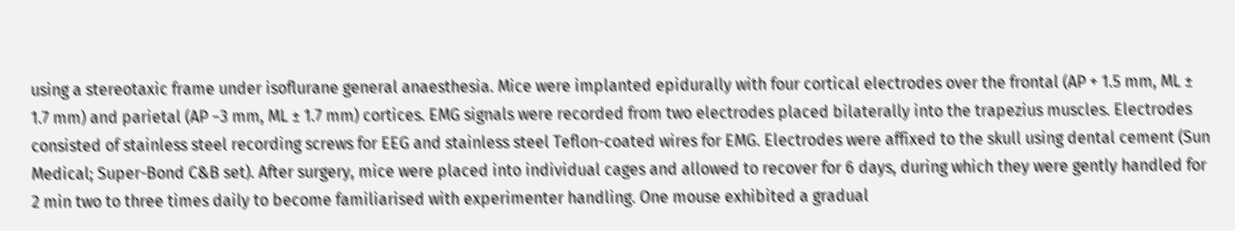using a stereotaxic frame under isoflurane general anaesthesia. Mice were implanted epidurally with four cortical electrodes over the frontal (AP + 1.5 mm, ML ± 1.7 mm) and parietal (AP −3 mm, ML ± 1.7 mm) cortices. EMG signals were recorded from two electrodes placed bilaterally into the trapezius muscles. Electrodes consisted of stainless steel recording screws for EEG and stainless steel Teflon-coated wires for EMG. Electrodes were affixed to the skull using dental cement (Sun Medical; Super-Bond C&B set). After surgery, mice were placed into individual cages and allowed to recover for 6 days, during which they were gently handled for 2 min two to three times daily to become familiarised with experimenter handling. One mouse exhibited a gradual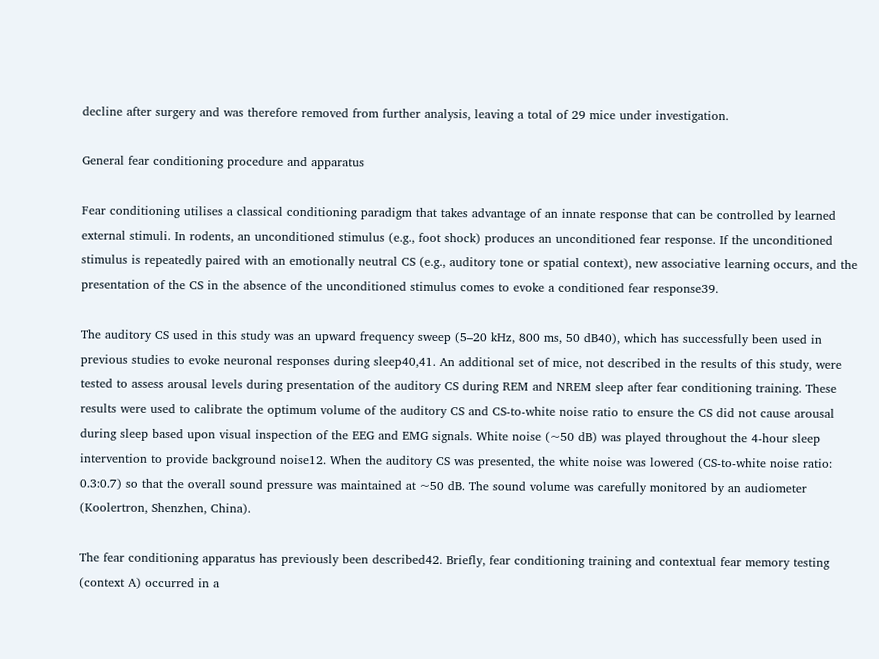decline after surgery and was therefore removed from further analysis, leaving a total of 29 mice under investigation.

General fear conditioning procedure and apparatus

Fear conditioning utilises a classical conditioning paradigm that takes advantage of an innate response that can be controlled by learned external stimuli. In rodents, an unconditioned stimulus (e.g., foot shock) produces an unconditioned fear response. If the unconditioned stimulus is repeatedly paired with an emotionally neutral CS (e.g., auditory tone or spatial context), new associative learning occurs, and the presentation of the CS in the absence of the unconditioned stimulus comes to evoke a conditioned fear response39.

The auditory CS used in this study was an upward frequency sweep (5–20 kHz, 800 ms, 50 dB40), which has successfully been used in previous studies to evoke neuronal responses during sleep40,41. An additional set of mice, not described in the results of this study, were tested to assess arousal levels during presentation of the auditory CS during REM and NREM sleep after fear conditioning training. These results were used to calibrate the optimum volume of the auditory CS and CS-to-white noise ratio to ensure the CS did not cause arousal during sleep based upon visual inspection of the EEG and EMG signals. White noise (~50 dB) was played throughout the 4-hour sleep intervention to provide background noise12. When the auditory CS was presented, the white noise was lowered (CS-to-white noise ratio: 0.3:0.7) so that the overall sound pressure was maintained at ~50 dB. The sound volume was carefully monitored by an audiometer (Koolertron, Shenzhen, China).

The fear conditioning apparatus has previously been described42. Briefly, fear conditioning training and contextual fear memory testing (context A) occurred in a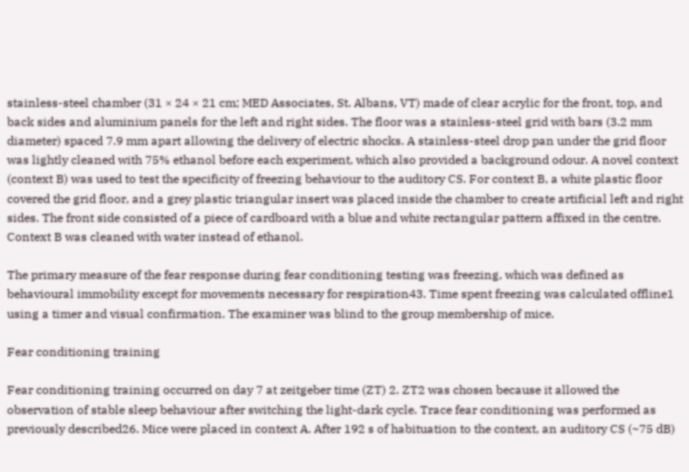stainless-steel chamber (31 × 24 × 21 cm; MED Associates, St. Albans, VT) made of clear acrylic for the front, top, and back sides and aluminium panels for the left and right sides. The floor was a stainless-steel grid with bars (3.2 mm diameter) spaced 7.9 mm apart allowing the delivery of electric shocks. A stainless-steel drop pan under the grid floor was lightly cleaned with 75% ethanol before each experiment, which also provided a background odour. A novel context (context B) was used to test the specificity of freezing behaviour to the auditory CS. For context B, a white plastic floor covered the grid floor, and a grey plastic triangular insert was placed inside the chamber to create artificial left and right sides. The front side consisted of a piece of cardboard with a blue and white rectangular pattern affixed in the centre. Context B was cleaned with water instead of ethanol.

The primary measure of the fear response during fear conditioning testing was freezing, which was defined as behavioural immobility except for movements necessary for respiration43. Time spent freezing was calculated offline1 using a timer and visual confirmation. The examiner was blind to the group membership of mice.

Fear conditioning training

Fear conditioning training occurred on day 7 at zeitgeber time (ZT) 2. ZT2 was chosen because it allowed the observation of stable sleep behaviour after switching the light-dark cycle. Trace fear conditioning was performed as previously described26. Mice were placed in context A. After 192 s of habituation to the context, an auditory CS (~75 dB)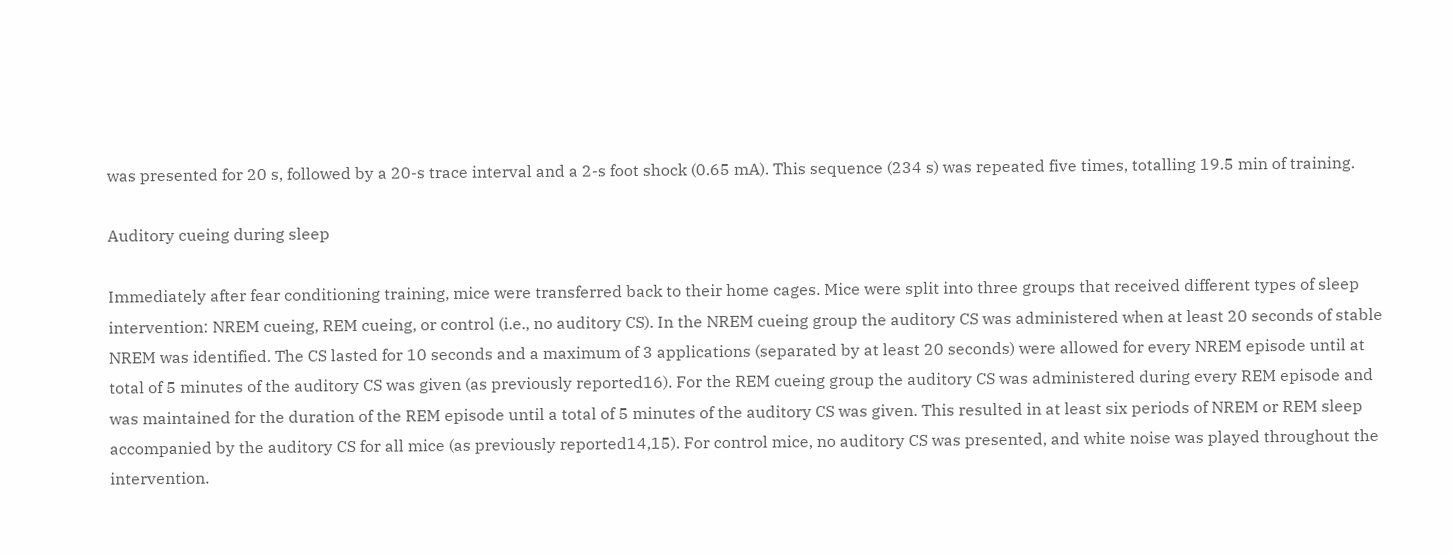was presented for 20 s, followed by a 20-s trace interval and a 2-s foot shock (0.65 mA). This sequence (234 s) was repeated five times, totalling 19.5 min of training.

Auditory cueing during sleep

Immediately after fear conditioning training, mice were transferred back to their home cages. Mice were split into three groups that received different types of sleep intervention: NREM cueing, REM cueing, or control (i.e., no auditory CS). In the NREM cueing group the auditory CS was administered when at least 20 seconds of stable NREM was identified. The CS lasted for 10 seconds and a maximum of 3 applications (separated by at least 20 seconds) were allowed for every NREM episode until at total of 5 minutes of the auditory CS was given (as previously reported16). For the REM cueing group the auditory CS was administered during every REM episode and was maintained for the duration of the REM episode until a total of 5 minutes of the auditory CS was given. This resulted in at least six periods of NREM or REM sleep accompanied by the auditory CS for all mice (as previously reported14,15). For control mice, no auditory CS was presented, and white noise was played throughout the intervention.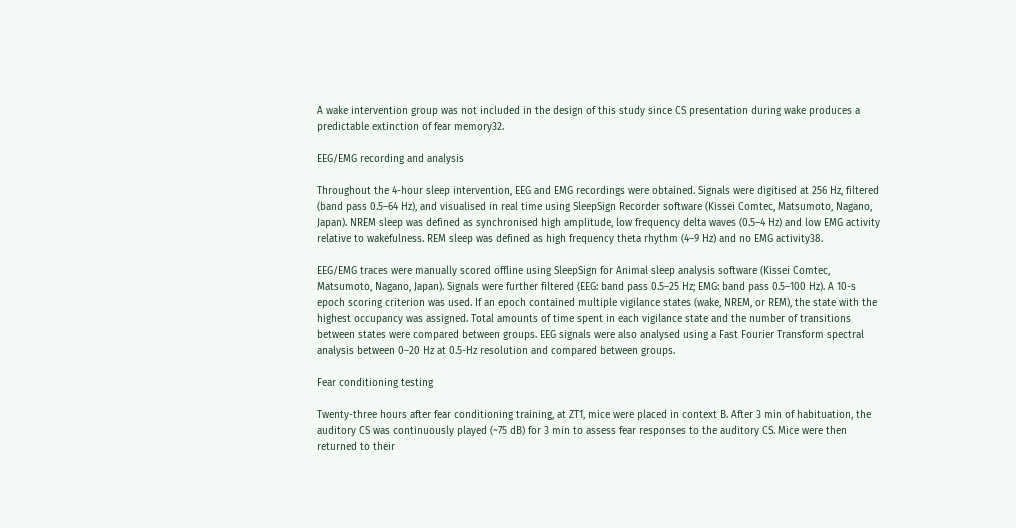A wake intervention group was not included in the design of this study since CS presentation during wake produces a predictable extinction of fear memory32.

EEG/EMG recording and analysis

Throughout the 4-hour sleep intervention, EEG and EMG recordings were obtained. Signals were digitised at 256 Hz, filtered (band pass 0.5–64 Hz), and visualised in real time using SleepSign Recorder software (Kissei Comtec, Matsumoto, Nagano, Japan). NREM sleep was defined as synchronised high amplitude, low frequency delta waves (0.5–4 Hz) and low EMG activity relative to wakefulness. REM sleep was defined as high frequency theta rhythm (4–9 Hz) and no EMG activity38.

EEG/EMG traces were manually scored offline using SleepSign for Animal sleep analysis software (Kissei Comtec, Matsumoto, Nagano, Japan). Signals were further filtered (EEG: band pass 0.5–25 Hz; EMG: band pass 0.5–100 Hz). A 10-s epoch scoring criterion was used. If an epoch contained multiple vigilance states (wake, NREM, or REM), the state with the highest occupancy was assigned. Total amounts of time spent in each vigilance state and the number of transitions between states were compared between groups. EEG signals were also analysed using a Fast Fourier Transform spectral analysis between 0–20 Hz at 0.5-Hz resolution and compared between groups.

Fear conditioning testing

Twenty-three hours after fear conditioning training, at ZT1, mice were placed in context B. After 3 min of habituation, the auditory CS was continuously played (~75 dB) for 3 min to assess fear responses to the auditory CS. Mice were then returned to their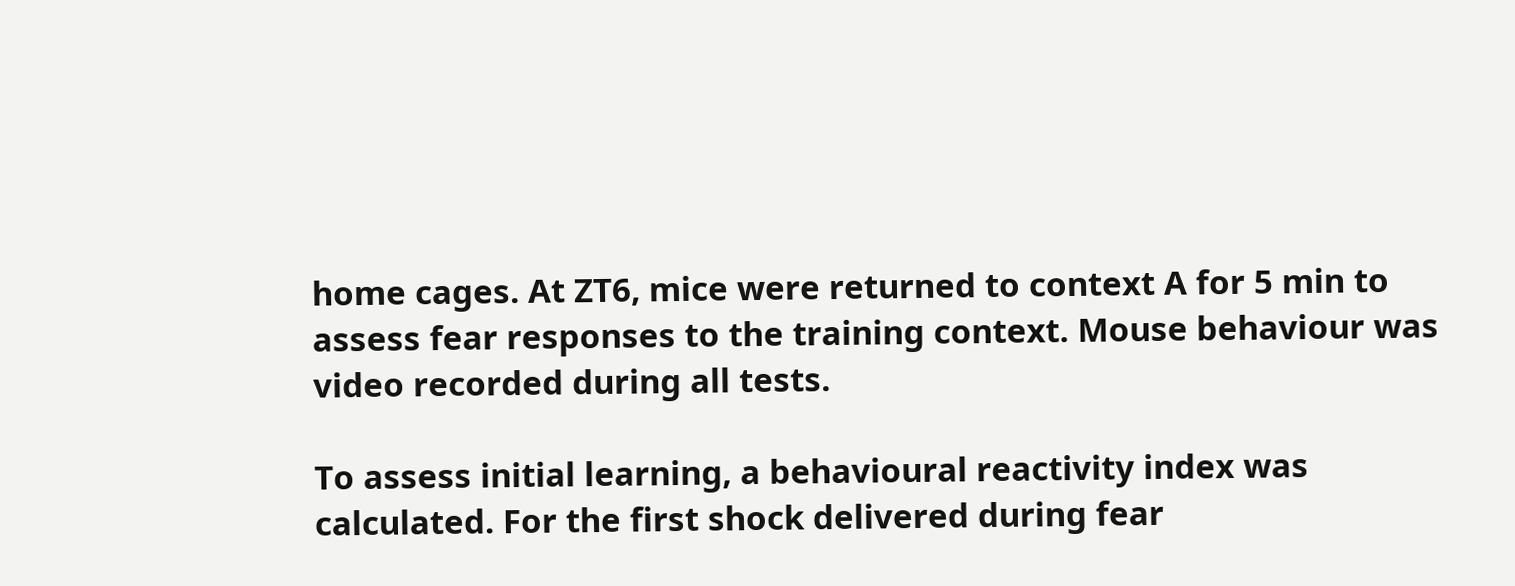home cages. At ZT6, mice were returned to context A for 5 min to assess fear responses to the training context. Mouse behaviour was video recorded during all tests.

To assess initial learning, a behavioural reactivity index was calculated. For the first shock delivered during fear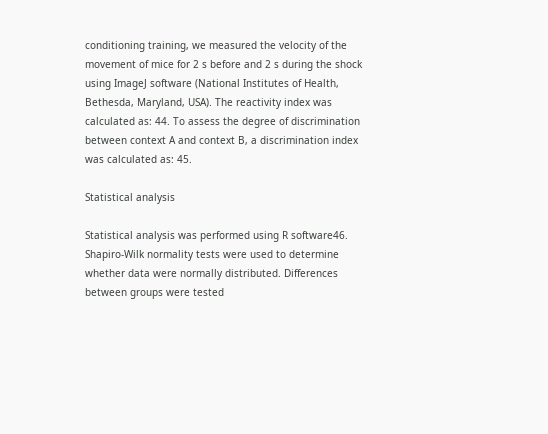conditioning training, we measured the velocity of the movement of mice for 2 s before and 2 s during the shock using ImageJ software (National Institutes of Health, Bethesda, Maryland, USA). The reactivity index was calculated as: 44. To assess the degree of discrimination between context A and context B, a discrimination index was calculated as: 45.

Statistical analysis

Statistical analysis was performed using R software46. Shapiro-Wilk normality tests were used to determine whether data were normally distributed. Differences between groups were tested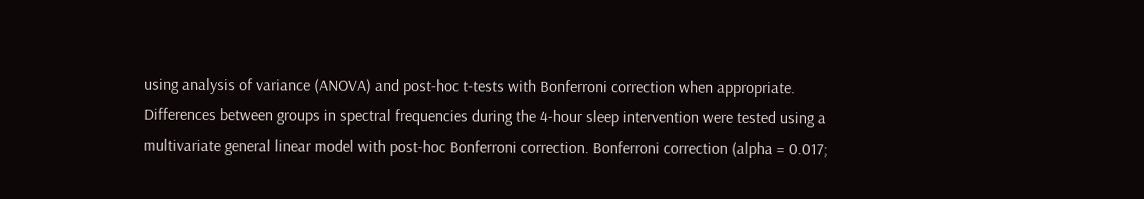using analysis of variance (ANOVA) and post-hoc t-tests with Bonferroni correction when appropriate. Differences between groups in spectral frequencies during the 4-hour sleep intervention were tested using a multivariate general linear model with post-hoc Bonferroni correction. Bonferroni correction (alpha = 0.017;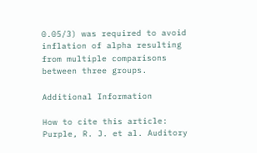0.05/3) was required to avoid inflation of alpha resulting from multiple comparisons between three groups.

Additional Information

How to cite this article: Purple, R. J. et al. Auditory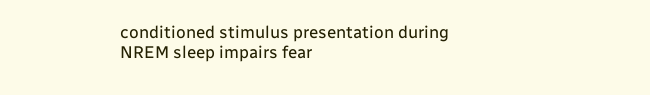conditioned stimulus presentation during NREM sleep impairs fear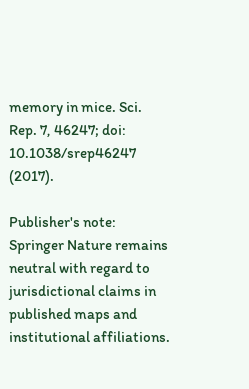memory in mice. Sci. Rep. 7, 46247; doi: 10.1038/srep46247 (2017).

Publisher's note: Springer Nature remains neutral with regard to jurisdictional claims in published maps and institutional affiliations.